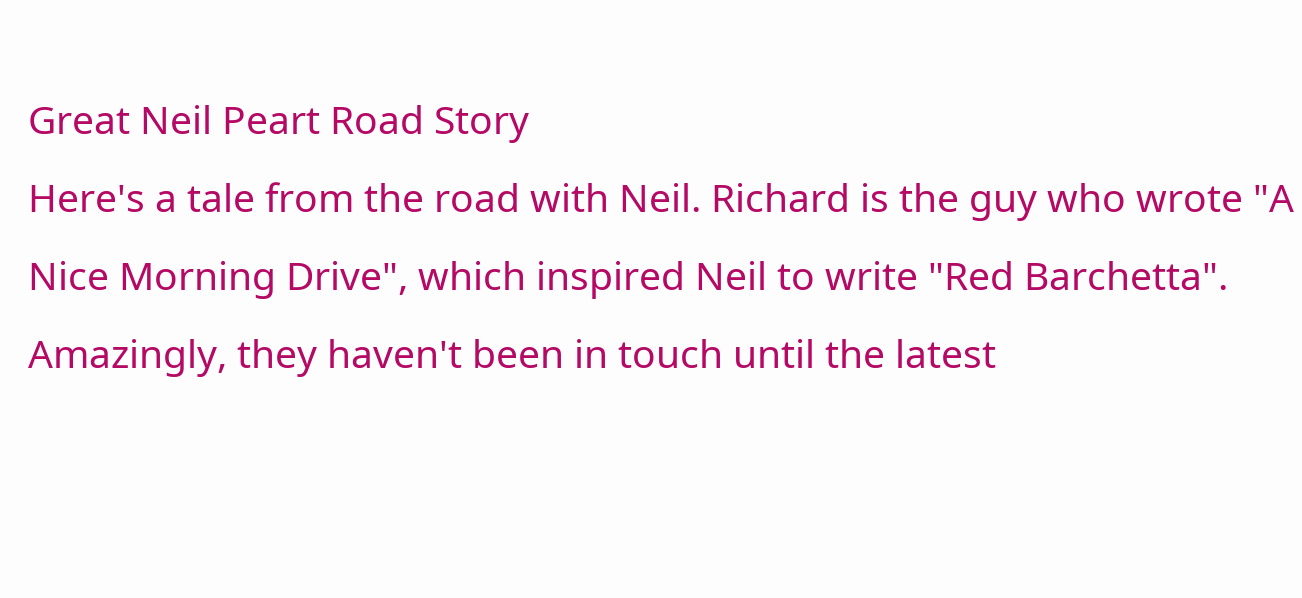Great Neil Peart Road Story
Here's a tale from the road with Neil. Richard is the guy who wrote "A Nice Morning Drive", which inspired Neil to write "Red Barchetta". Amazingly, they haven't been in touch until the latest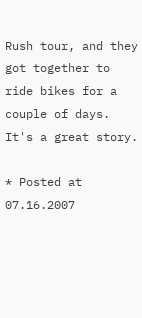Rush tour, and they got together to ride bikes for a couple of days. It's a great story.

* Posted at 07.16.2007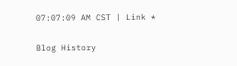07:07:09 AM CST | Link *

Blog History